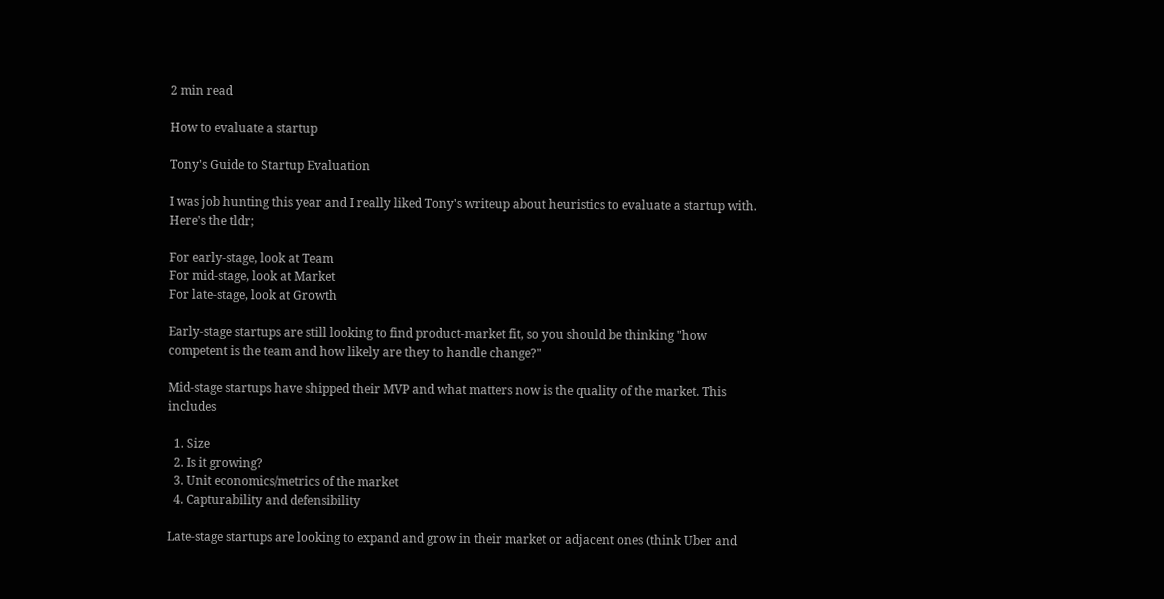2 min read

How to evaluate a startup

Tony's Guide to Startup Evaluation

I was job hunting this year and I really liked Tony's writeup about heuristics to evaluate a startup with. Here's the tldr;

For early-stage, look at Team
For mid-stage, look at Market
For late-stage, look at Growth

Early-stage startups are still looking to find product-market fit, so you should be thinking "how competent is the team and how likely are they to handle change?"

Mid-stage startups have shipped their MVP and what matters now is the quality of the market. This includes

  1. Size
  2. Is it growing?
  3. Unit economics/metrics of the market
  4. Capturability and defensibility

Late-stage startups are looking to expand and grow in their market or adjacent ones (think Uber and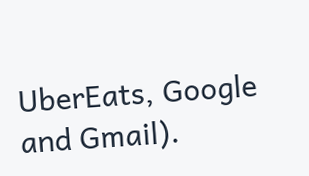UberEats, Google and Gmail).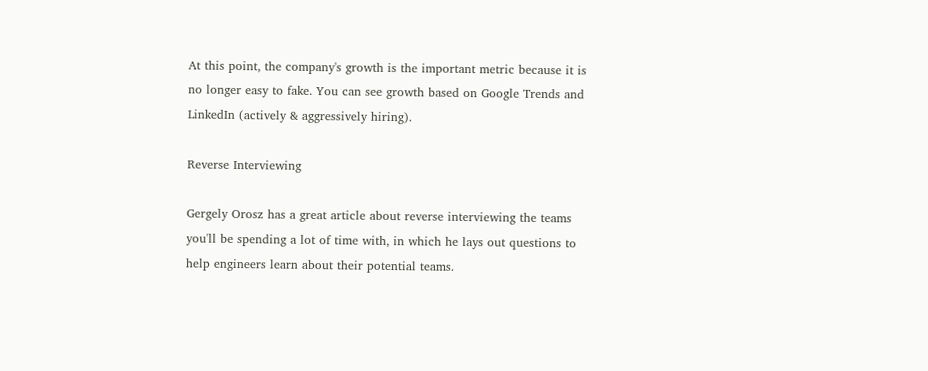At this point, the company's growth is the important metric because it is no longer easy to fake. You can see growth based on Google Trends and LinkedIn (actively & aggressively hiring).

Reverse Interviewing

Gergely Orosz has a great article about reverse interviewing the teams you'll be spending a lot of time with, in which he lays out questions to help engineers learn about their potential teams.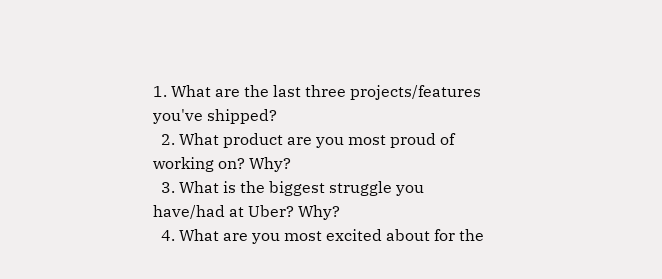1. What are the last three projects/features you've shipped?
  2. What product are you most proud of working on? Why?
  3. What is the biggest struggle you have/had at Uber? Why?
  4. What are you most excited about for the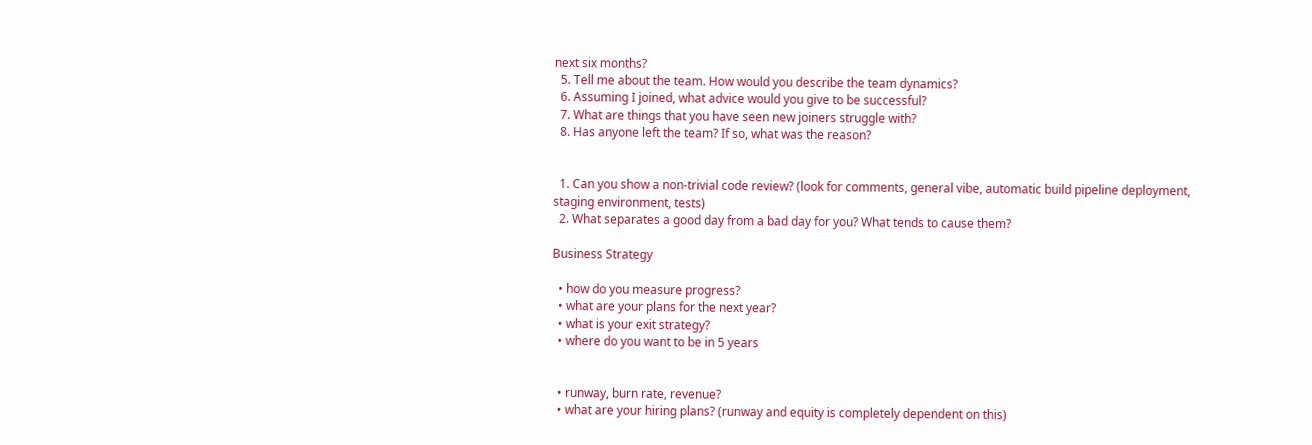next six months?
  5. Tell me about the team. How would you describe the team dynamics?
  6. Assuming I joined, what advice would you give to be successful?
  7. What are things that you have seen new joiners struggle with?
  8. Has anyone left the team? If so, what was the reason?


  1. Can you show a non-trivial code review? (look for comments, general vibe, automatic build pipeline deployment, staging environment, tests)
  2. What separates a good day from a bad day for you? What tends to cause them?

Business Strategy

  • how do you measure progress?
  • what are your plans for the next year?
  • what is your exit strategy?
  • where do you want to be in 5 years


  • runway, burn rate, revenue?
  • what are your hiring plans? (runway and equity is completely dependent on this)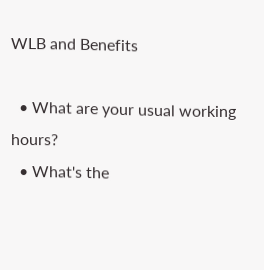WLB and Benefits

  • What are your usual working hours?
  • What's the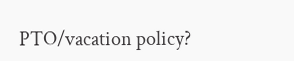PTO/vacation policy?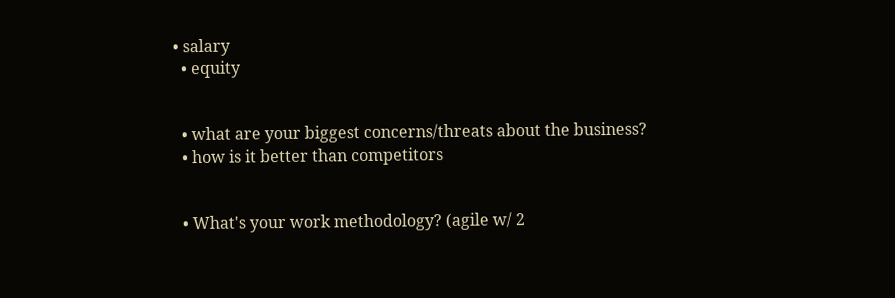• salary
  • equity


  • what are your biggest concerns/threats about the business?
  • how is it better than competitors


  • What's your work methodology? (agile w/ 2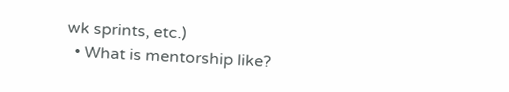wk sprints, etc.)
  • What is mentorship like?